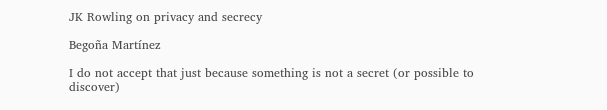JK Rowling on privacy and secrecy

Begoña Martínez

I do not accept that just because something is not a secret (or possible to discover)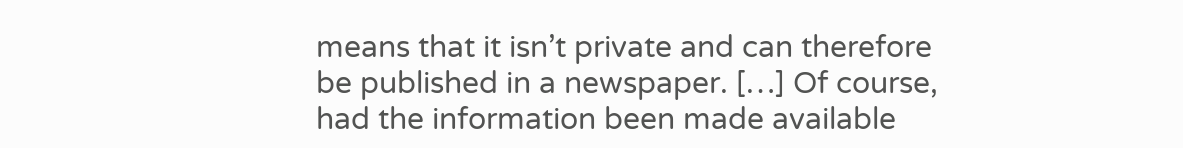means that it isn’t private and can therefore be published in a newspaper. […] Of course, had the information been made available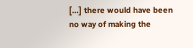[…] there would have been no way of making the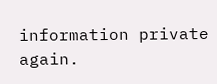information private again.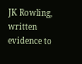JK Rowling, written evidence to